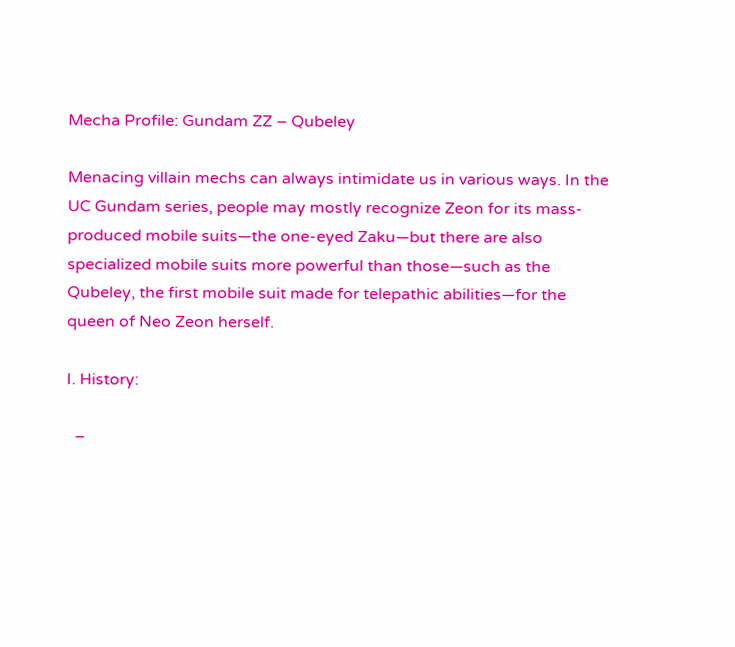Mecha Profile: Gundam ZZ – Qubeley

Menacing villain mechs can always intimidate us in various ways. In the UC Gundam series, people may mostly recognize Zeon for its mass-produced mobile suits—the one-eyed Zaku—but there are also specialized mobile suits more powerful than those—such as the Qubeley, the first mobile suit made for telepathic abilities—for the queen of Neo Zeon herself.

I. History:

  –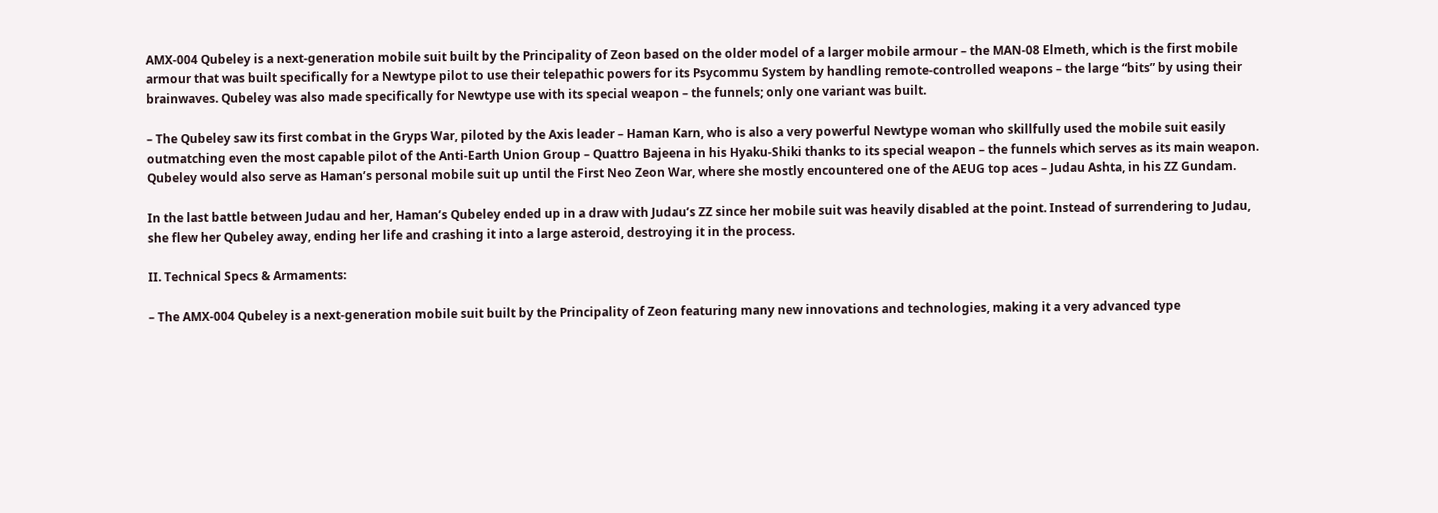AMX-004 Qubeley is a next-generation mobile suit built by the Principality of Zeon based on the older model of a larger mobile armour – the MAN-08 Elmeth, which is the first mobile armour that was built specifically for a Newtype pilot to use their telepathic powers for its Psycommu System by handling remote-controlled weapons – the large “bits” by using their brainwaves. Qubeley was also made specifically for Newtype use with its special weapon – the funnels; only one variant was built.

– The Qubeley saw its first combat in the Gryps War, piloted by the Axis leader – Haman Karn, who is also a very powerful Newtype woman who skillfully used the mobile suit easily outmatching even the most capable pilot of the Anti-Earth Union Group – Quattro Bajeena in his Hyaku-Shiki thanks to its special weapon – the funnels which serves as its main weapon. Qubeley would also serve as Haman’s personal mobile suit up until the First Neo Zeon War, where she mostly encountered one of the AEUG top aces – Judau Ashta, in his ZZ Gundam.

In the last battle between Judau and her, Haman’s Qubeley ended up in a draw with Judau’s ZZ since her mobile suit was heavily disabled at the point. Instead of surrendering to Judau, she flew her Qubeley away, ending her life and crashing it into a large asteroid, destroying it in the process.

II. Technical Specs & Armaments:

– The AMX-004 Qubeley is a next-generation mobile suit built by the Principality of Zeon featuring many new innovations and technologies, making it a very advanced type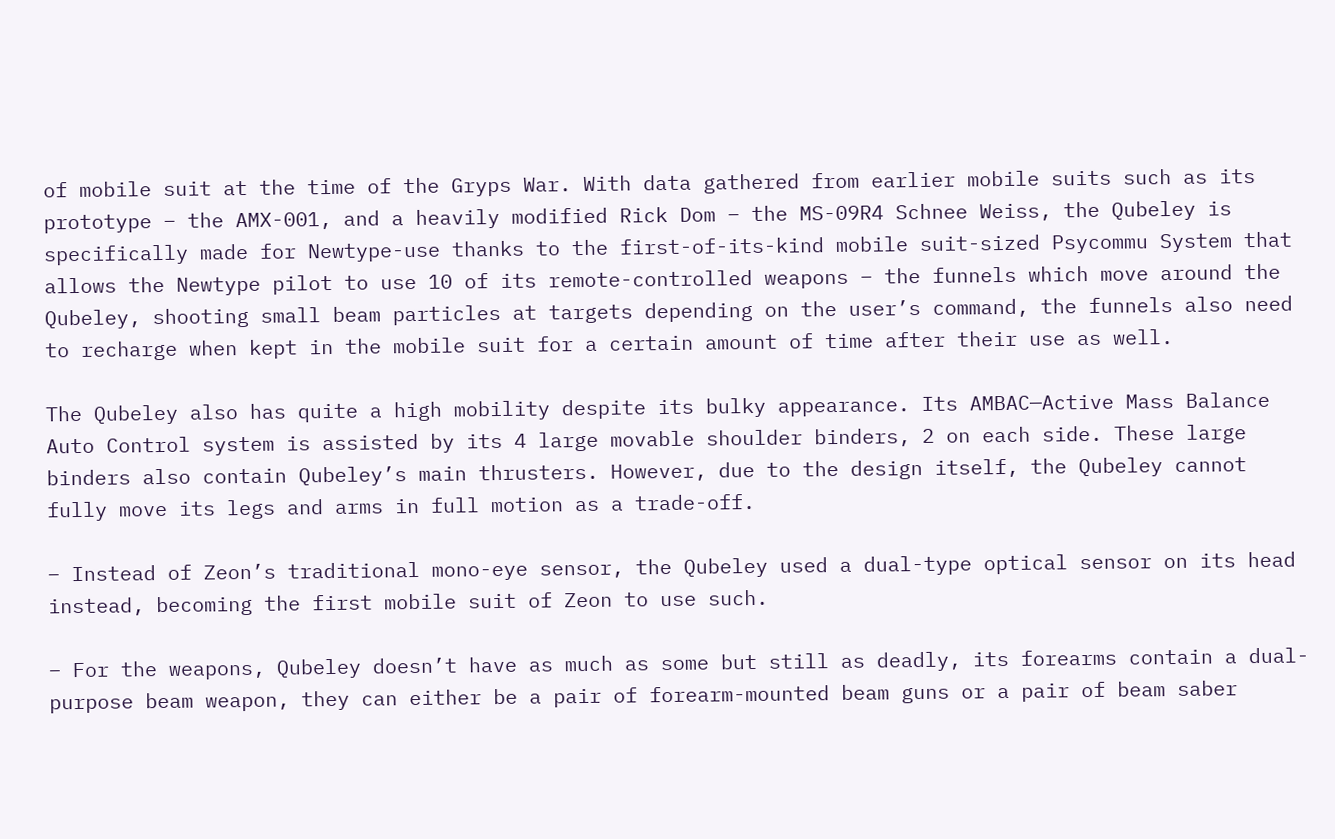of mobile suit at the time of the Gryps War. With data gathered from earlier mobile suits such as its prototype – the AMX-001, and a heavily modified Rick Dom – the MS-09R4 Schnee Weiss, the Qubeley is specifically made for Newtype-use thanks to the first-of-its-kind mobile suit-sized Psycommu System that allows the Newtype pilot to use 10 of its remote-controlled weapons – the funnels which move around the Qubeley, shooting small beam particles at targets depending on the user’s command, the funnels also need to recharge when kept in the mobile suit for a certain amount of time after their use as well.

The Qubeley also has quite a high mobility despite its bulky appearance. Its AMBAC—Active Mass Balance Auto Control system is assisted by its 4 large movable shoulder binders, 2 on each side. These large binders also contain Qubeley’s main thrusters. However, due to the design itself, the Qubeley cannot fully move its legs and arms in full motion as a trade-off.

– Instead of Zeon’s traditional mono-eye sensor, the Qubeley used a dual-type optical sensor on its head instead, becoming the first mobile suit of Zeon to use such.

– For the weapons, Qubeley doesn’t have as much as some but still as deadly, its forearms contain a dual-purpose beam weapon, they can either be a pair of forearm-mounted beam guns or a pair of beam saber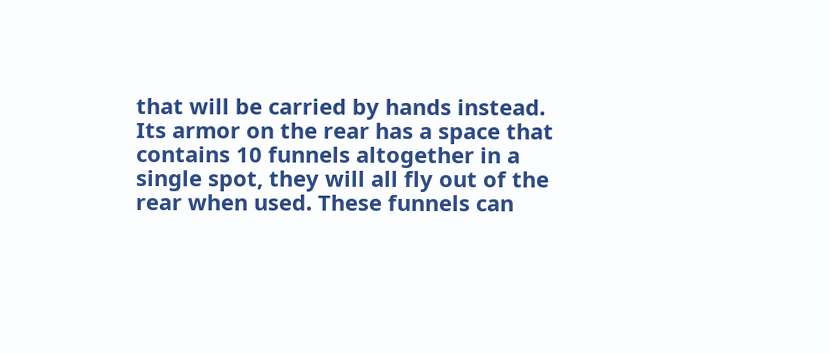that will be carried by hands instead. Its armor on the rear has a space that contains 10 funnels altogether in a single spot, they will all fly out of the rear when used. These funnels can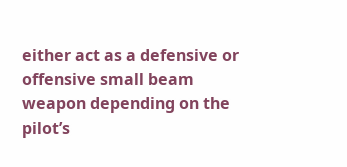either act as a defensive or offensive small beam weapon depending on the pilot’s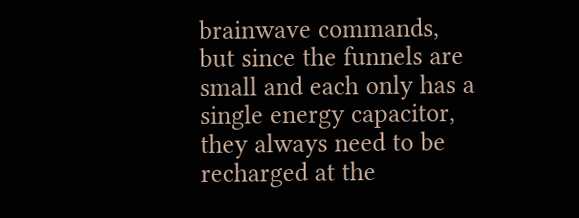brainwave commands, but since the funnels are small and each only has a single energy capacitor, they always need to be recharged at the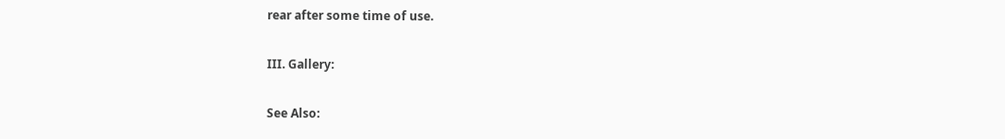rear after some time of use.

III. Gallery:

See Also: